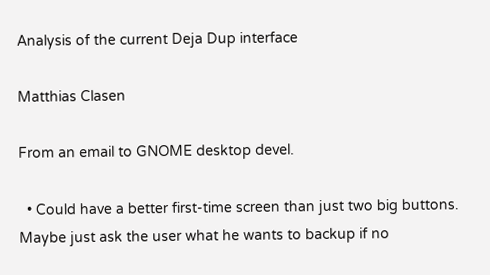Analysis of the current Deja Dup interface

Matthias Clasen

From an email to GNOME desktop devel.

  • Could have a better first-time screen than just two big buttons. Maybe just ask the user what he wants to backup if no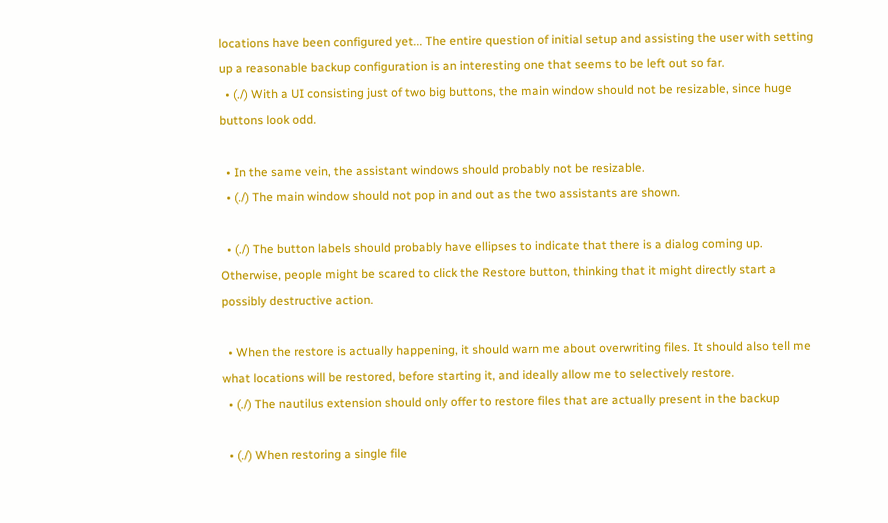locations have been configured yet... The entire question of initial setup and assisting the user with setting up a reasonable backup configuration is an interesting one that seems to be left out so far.
  • (./) With a UI consisting just of two big buttons, the main window should not be resizable, since huge buttons look odd.

  • In the same vein, the assistant windows should probably not be resizable.
  • (./) The main window should not pop in and out as the two assistants are shown.

  • (./) The button labels should probably have ellipses to indicate that there is a dialog coming up. Otherwise, people might be scared to click the Restore button, thinking that it might directly start a possibly destructive action.

  • When the restore is actually happening, it should warn me about overwriting files. It should also tell me what locations will be restored, before starting it, and ideally allow me to selectively restore.
  • (./) The nautilus extension should only offer to restore files that are actually present in the backup

  • (./) When restoring a single file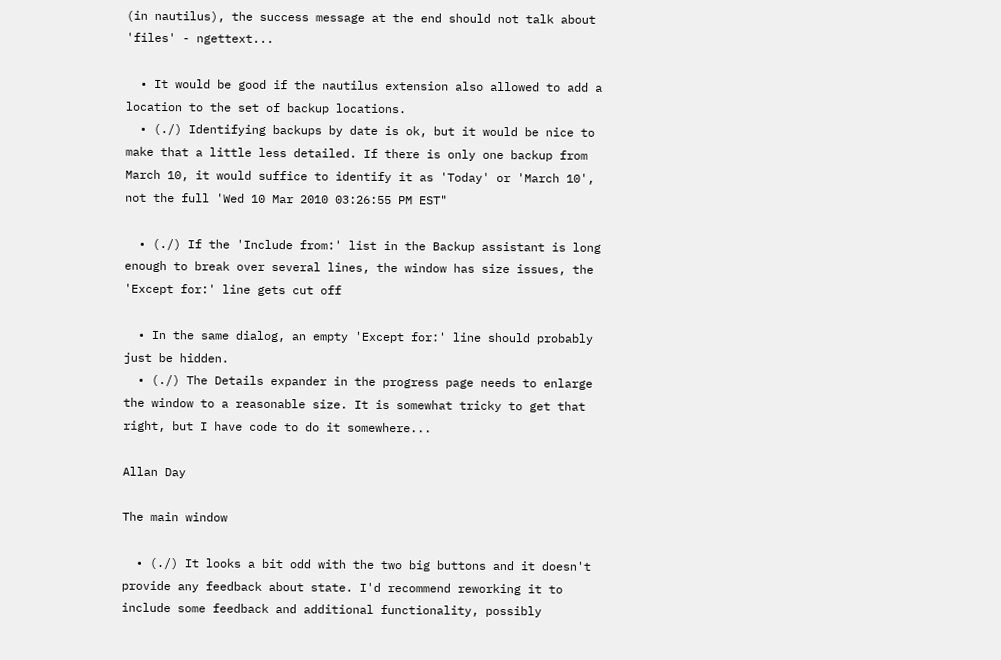(in nautilus), the success message at the end should not talk about 'files' - ngettext...

  • It would be good if the nautilus extension also allowed to add a location to the set of backup locations.
  • (./) Identifying backups by date is ok, but it would be nice to make that a little less detailed. If there is only one backup from March 10, it would suffice to identify it as 'Today' or 'March 10', not the full 'Wed 10 Mar 2010 03:26:55 PM EST"

  • (./) If the 'Include from:' list in the Backup assistant is long enough to break over several lines, the window has size issues, the 'Except for:' line gets cut off

  • In the same dialog, an empty 'Except for:' line should probably just be hidden.
  • (./) The Details expander in the progress page needs to enlarge the window to a reasonable size. It is somewhat tricky to get that right, but I have code to do it somewhere...

Allan Day

The main window

  • (./) It looks a bit odd with the two big buttons and it doesn't provide any feedback about state. I'd recommend reworking it to include some feedback and additional functionality, possibly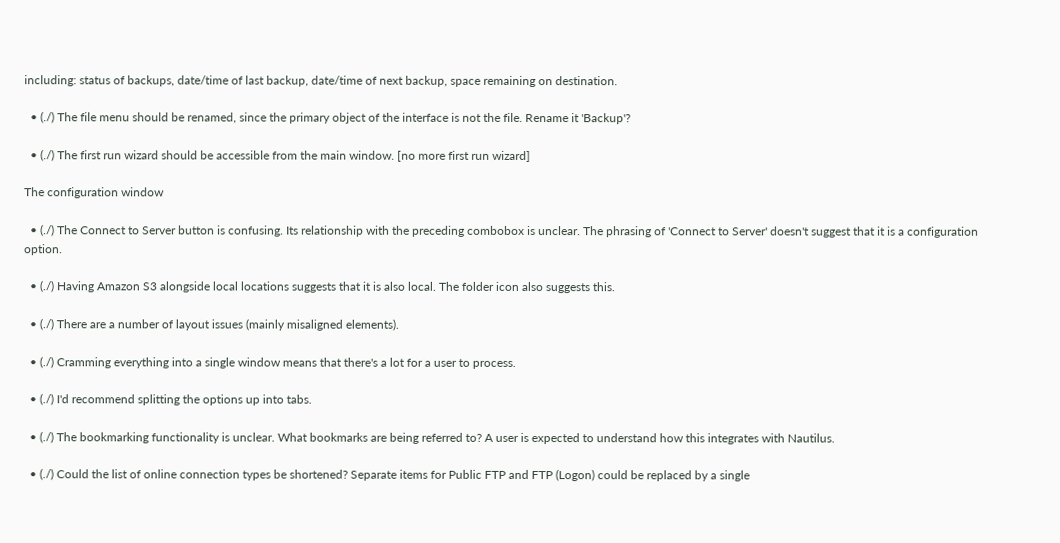including: status of backups, date/time of last backup, date/time of next backup, space remaining on destination.

  • (./) The file menu should be renamed, since the primary object of the interface is not the file. Rename it 'Backup'?

  • (./) The first run wizard should be accessible from the main window. [no more first run wizard]

The configuration window

  • (./) The Connect to Server button is confusing. Its relationship with the preceding combobox is unclear. The phrasing of 'Connect to Server' doesn't suggest that it is a configuration option.

  • (./) Having Amazon S3 alongside local locations suggests that it is also local. The folder icon also suggests this.

  • (./) There are a number of layout issues (mainly misaligned elements).

  • (./) Cramming everything into a single window means that there's a lot for a user to process.

  • (./) I'd recommend splitting the options up into tabs.

  • (./) The bookmarking functionality is unclear. What bookmarks are being referred to? A user is expected to understand how this integrates with Nautilus.

  • (./) Could the list of online connection types be shortened? Separate items for Public FTP and FTP (Logon) could be replaced by a single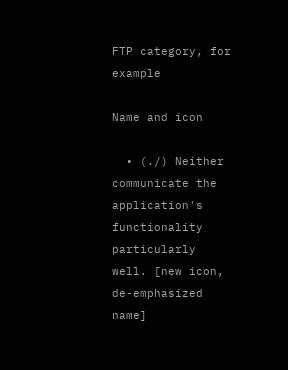FTP category, for example

Name and icon

  • (./) Neither communicate the application's functionality particularly well. [new icon, de-emphasized name]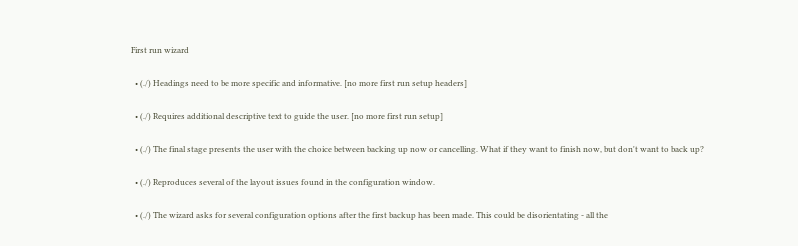First run wizard

  • (./) Headings need to be more specific and informative. [no more first run setup headers]

  • (./) Requires additional descriptive text to guide the user. [no more first run setup]

  • (./) The final stage presents the user with the choice between backing up now or cancelling. What if they want to finish now, but don't want to back up?

  • (./) Reproduces several of the layout issues found in the configuration window.

  • (./) The wizard asks for several configuration options after the first backup has been made. This could be disorientating - all the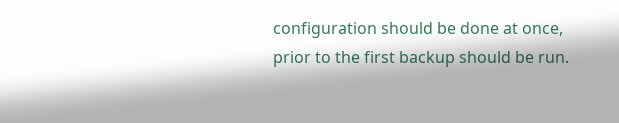configuration should be done at once, prior to the first backup should be run.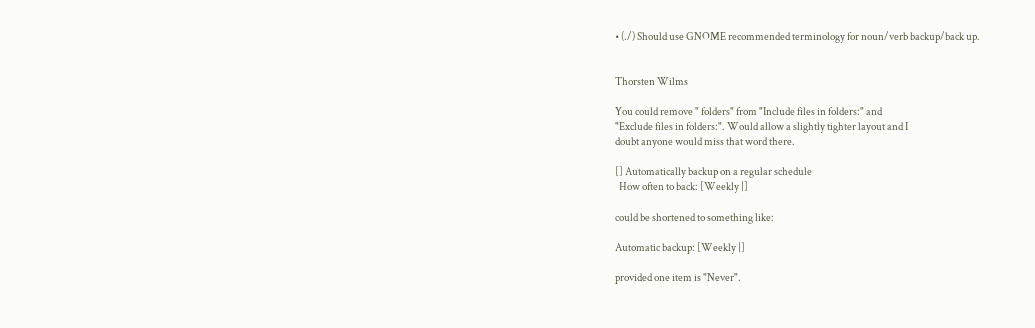• (./) Should use GNOME recommended terminology for noun/verb backup/back up.


Thorsten Wilms

You could remove " folders" from "Include files in folders:" and
"Exclude files in folders:". Would allow a slightly tighter layout and I
doubt anyone would miss that word there.

[] Automatically backup on a regular schedule
  How often to back: [Weekly |]

could be shortened to something like:

Automatic backup: [Weekly |]

provided one item is "Never".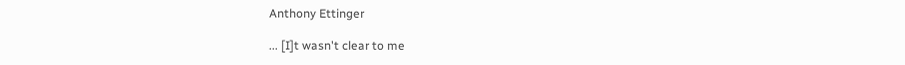Anthony Ettinger

... [I]t wasn't clear to me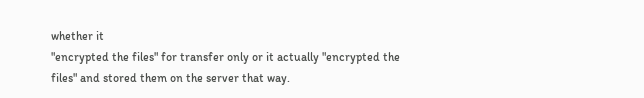whether it
"encrypted the files" for transfer only or it actually "encrypted the
files" and stored them on the server that way.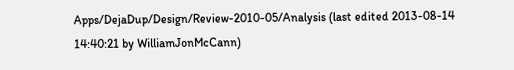Apps/DejaDup/Design/Review-2010-05/Analysis (last edited 2013-08-14 14:40:21 by WilliamJonMcCann)